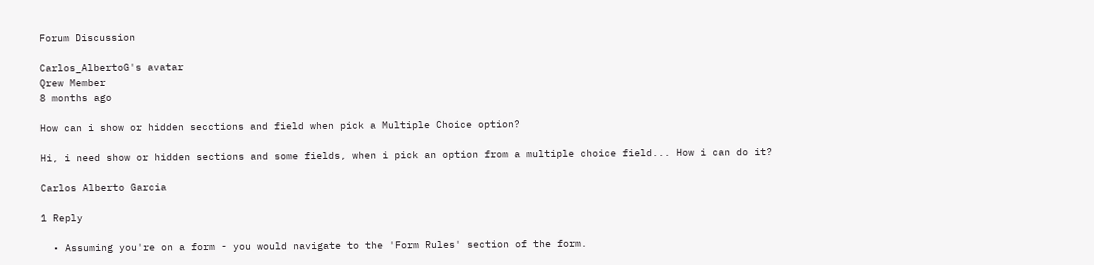Forum Discussion

Carlos_AlbertoG's avatar
Qrew Member
8 months ago

How can i show or hidden secctions and field when pick a Multiple Choice option?

Hi, i need show or hidden sections and some fields, when i pick an option from a multiple choice field... How i can do it?

Carlos Alberto Garcia

1 Reply

  • Assuming you're on a form - you would navigate to the 'Form Rules' section of the form.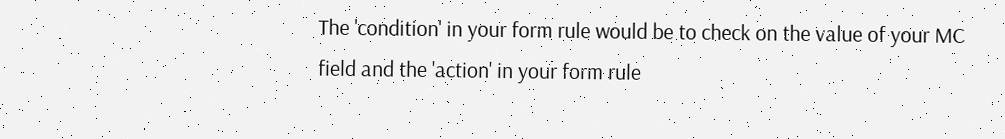The 'condition' in your form rule would be to check on the value of your MC field and the 'action' in your form rule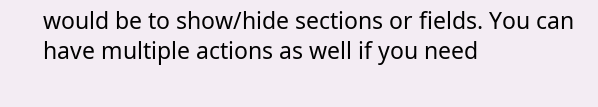would be to show/hide sections or fields. You can have multiple actions as well if you need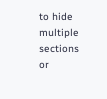to hide multiple sections or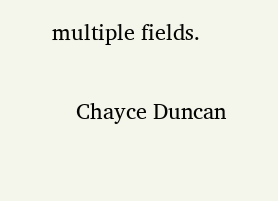multiple fields.

    Chayce Duncan